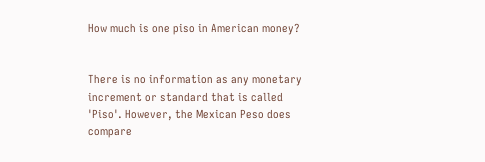How much is one piso in American money?


There is no information as any monetary increment or standard that is called 'Piso'. However, the Mexican Peso does compare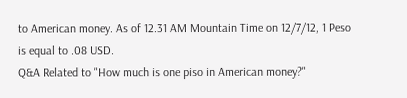to American money. As of 12.31 AM Mountain Time on 12/7/12, 1 Peso is equal to .08 USD.
Q&A Related to "How much is one piso in American money?"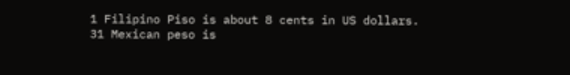1 Filipino Piso is about 8 cents in US dollars.
31 Mexican peso is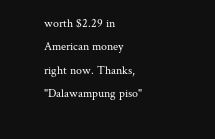worth $2.29 in American money right now. Thanks,
"Dalawampung piso"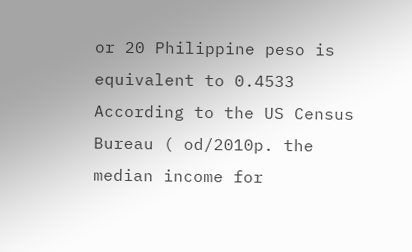or 20 Philippine peso is equivalent to 0.4533
According to the US Census Bureau ( od/2010p. the median income for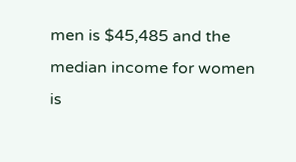men is $45,485 and the median income for women is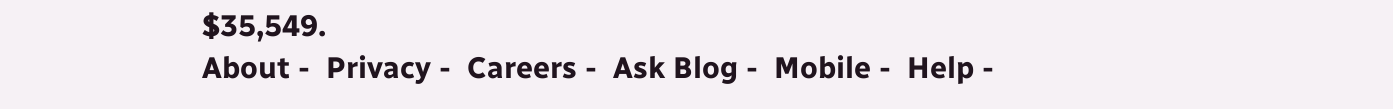$35,549.
About -  Privacy -  Careers -  Ask Blog -  Mobile -  Help -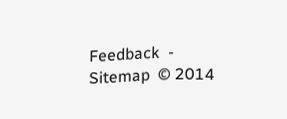Feedback  -  Sitemap  © 2014